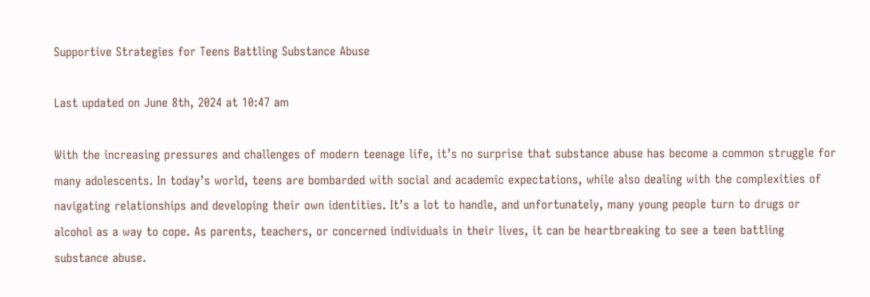Supportive Strategies for Teens Battling Substance Abuse

Last updated on June 8th, 2024 at 10:47 am

With the increasing pressures and challenges of modern teenage life, it’s no surprise that substance abuse has become a common struggle for many adolescents. In today’s world, teens are bombarded with social and academic expectations, while also dealing with the complexities of navigating relationships and developing their own identities. It’s a lot to handle, and unfortunately, many young people turn to drugs or alcohol as a way to cope. As parents, teachers, or concerned individuals in their lives, it can be heartbreaking to see a teen battling substance abuse.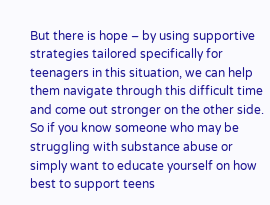But there is hope – by using supportive strategies tailored specifically for teenagers in this situation, we can help them navigate through this difficult time and come out stronger on the other side. So if you know someone who may be struggling with substance abuse or simply want to educate yourself on how best to support teens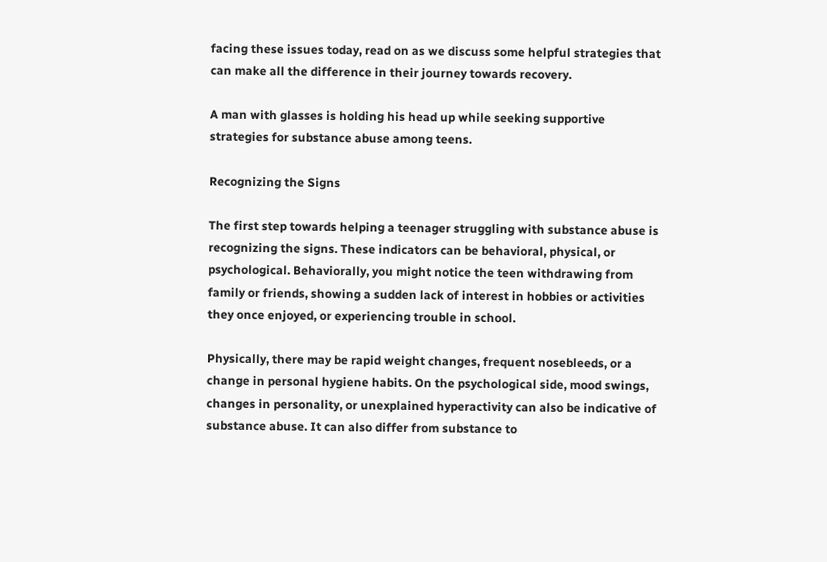facing these issues today, read on as we discuss some helpful strategies that can make all the difference in their journey towards recovery.

A man with glasses is holding his head up while seeking supportive strategies for substance abuse among teens.

Recognizing the Signs

The first step towards helping a teenager struggling with substance abuse is recognizing the signs. These indicators can be behavioral, physical, or psychological. Behaviorally, you might notice the teen withdrawing from family or friends, showing a sudden lack of interest in hobbies or activities they once enjoyed, or experiencing trouble in school.

Physically, there may be rapid weight changes, frequent nosebleeds, or a change in personal hygiene habits. On the psychological side, mood swings, changes in personality, or unexplained hyperactivity can also be indicative of substance abuse. It can also differ from substance to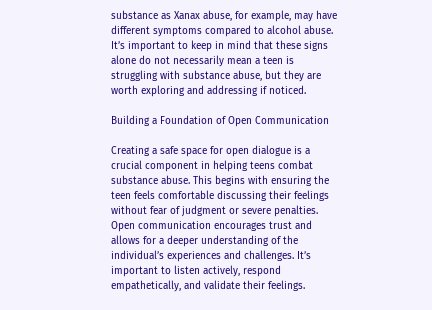substance as Xanax abuse, for example, may have different symptoms compared to alcohol abuse. It’s important to keep in mind that these signs alone do not necessarily mean a teen is struggling with substance abuse, but they are worth exploring and addressing if noticed.

Building a Foundation of Open Communication

Creating a safe space for open dialogue is a crucial component in helping teens combat substance abuse. This begins with ensuring the teen feels comfortable discussing their feelings without fear of judgment or severe penalties. Open communication encourages trust and allows for a deeper understanding of the individual’s experiences and challenges. It’s important to listen actively, respond empathetically, and validate their feelings.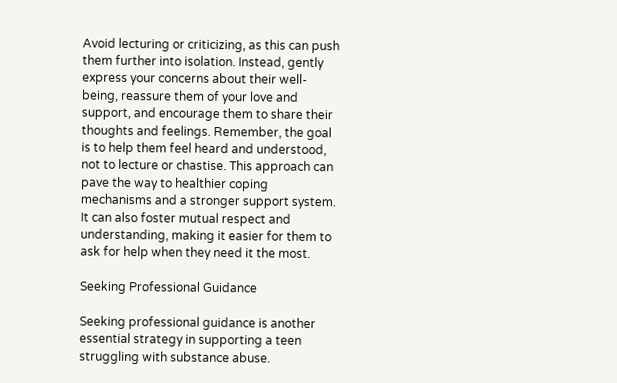Avoid lecturing or criticizing, as this can push them further into isolation. Instead, gently express your concerns about their well-being, reassure them of your love and support, and encourage them to share their thoughts and feelings. Remember, the goal is to help them feel heard and understood, not to lecture or chastise. This approach can pave the way to healthier coping mechanisms and a stronger support system. It can also foster mutual respect and understanding, making it easier for them to ask for help when they need it the most.

Seeking Professional Guidance

Seeking professional guidance is another essential strategy in supporting a teen struggling with substance abuse.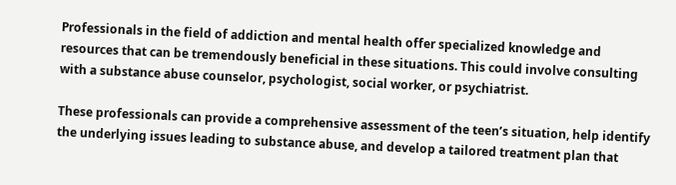Professionals in the field of addiction and mental health offer specialized knowledge and resources that can be tremendously beneficial in these situations. This could involve consulting with a substance abuse counselor, psychologist, social worker, or psychiatrist.

These professionals can provide a comprehensive assessment of the teen’s situation, help identify the underlying issues leading to substance abuse, and develop a tailored treatment plan that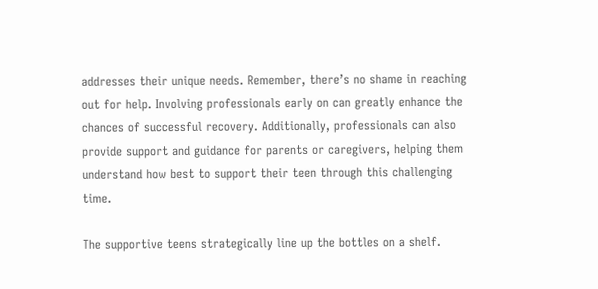addresses their unique needs. Remember, there’s no shame in reaching out for help. Involving professionals early on can greatly enhance the chances of successful recovery. Additionally, professionals can also provide support and guidance for parents or caregivers, helping them understand how best to support their teen through this challenging time.

The supportive teens strategically line up the bottles on a shelf.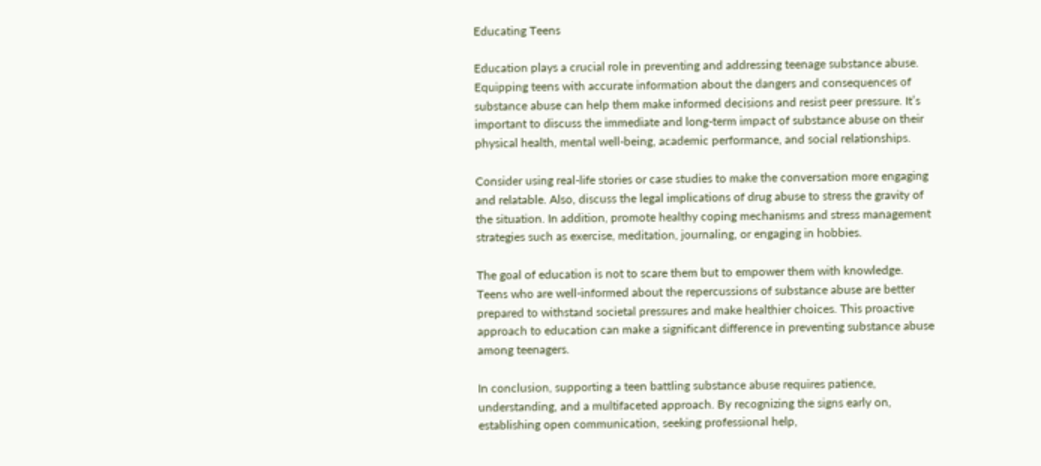Educating Teens

Education plays a crucial role in preventing and addressing teenage substance abuse. Equipping teens with accurate information about the dangers and consequences of substance abuse can help them make informed decisions and resist peer pressure. It’s important to discuss the immediate and long-term impact of substance abuse on their physical health, mental well-being, academic performance, and social relationships.

Consider using real-life stories or case studies to make the conversation more engaging and relatable. Also, discuss the legal implications of drug abuse to stress the gravity of the situation. In addition, promote healthy coping mechanisms and stress management strategies such as exercise, meditation, journaling, or engaging in hobbies.

The goal of education is not to scare them but to empower them with knowledge. Teens who are well-informed about the repercussions of substance abuse are better prepared to withstand societal pressures and make healthier choices. This proactive approach to education can make a significant difference in preventing substance abuse among teenagers.

In conclusion, supporting a teen battling substance abuse requires patience, understanding, and a multifaceted approach. By recognizing the signs early on, establishing open communication, seeking professional help,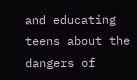and educating teens about the dangers of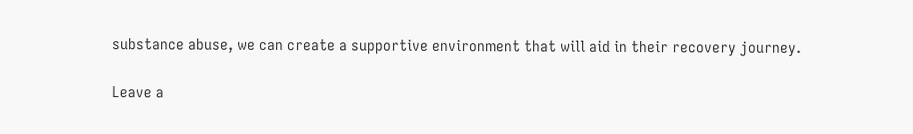substance abuse, we can create a supportive environment that will aid in their recovery journey.

Leave a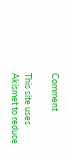Comment

This site uses Akismet to reduce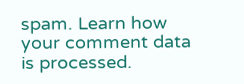spam. Learn how your comment data is processed.